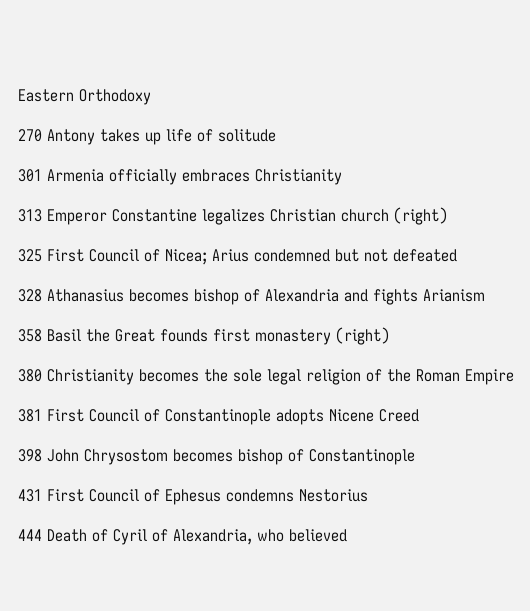Eastern Orthodoxy

270 Antony takes up life of solitude

301 Armenia officially embraces Christianity

313 Emperor Constantine legalizes Christian church (right)

325 First Council of Nicea; Arius condemned but not defeated

328 Athanasius becomes bishop of Alexandria and fights Arianism

358 Basil the Great founds first monastery (right)

380 Christianity becomes the sole legal religion of the Roman Empire

381 First Council of Constantinople adopts Nicene Creed

398 John Chrysostom becomes bishop of Constantinople

431 First Council of Ephesus condemns Nestorius

444 Death of Cyril of Alexandria, who believed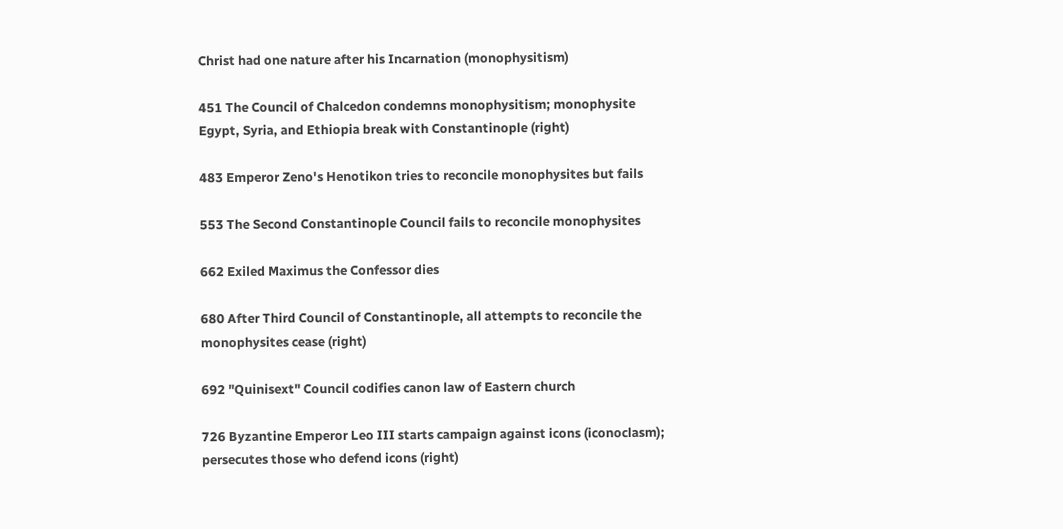Christ had one nature after his Incarnation (monophysitism)

451 The Council of Chalcedon condemns monophysitism; monophysite Egypt, Syria, and Ethiopia break with Constantinople (right)

483 Emperor Zeno's Henotikon tries to reconcile monophysites but fails

553 The Second Constantinople Council fails to reconcile monophysites

662 Exiled Maximus the Confessor dies

680 After Third Council of Constantinople, all attempts to reconcile the monophysites cease (right)

692 "Quinisext" Council codifies canon law of Eastern church

726 Byzantine Emperor Leo III starts campaign against icons (iconoclasm); persecutes those who defend icons (right)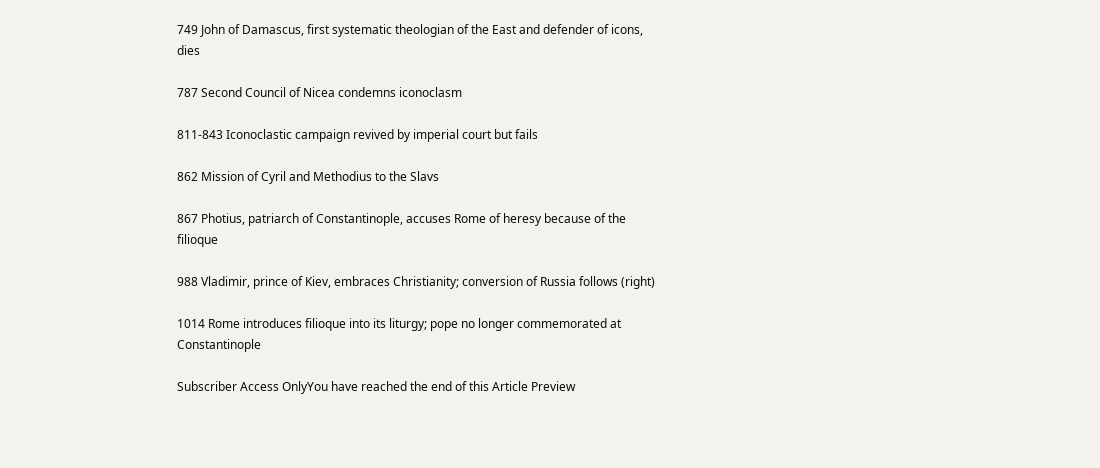749 John of Damascus, first systematic theologian of the East and defender of icons, dies

787 Second Council of Nicea condemns iconoclasm

811-843 Iconoclastic campaign revived by imperial court but fails

862 Mission of Cyril and Methodius to the Slavs

867 Photius, patriarch of Constantinople, accuses Rome of heresy because of the filioque

988 Vladimir, prince of Kiev, embraces Christianity; conversion of Russia follows (right)

1014 Rome introduces filioque into its liturgy; pope no longer commemorated at Constantinople

Subscriber Access OnlyYou have reached the end of this Article Preview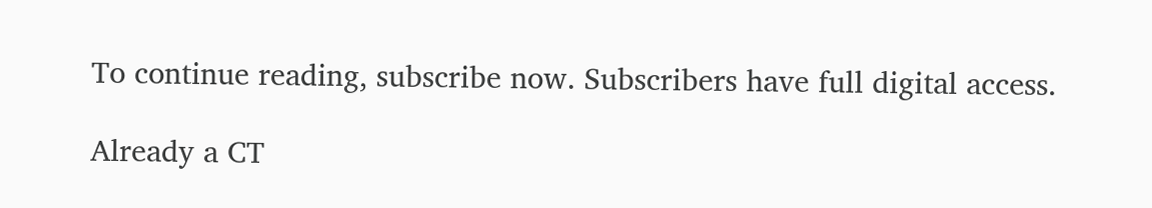To continue reading, subscribe now. Subscribers have full digital access.

Already a CT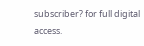subscriber? for full digital access.